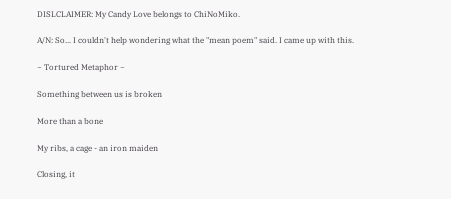DISLCLAIMER: My Candy Love belongs to ChiNoMiko.

A/N: So... I couldn't help wondering what the "mean poem" said. I came up with this.

~ Tortured Metaphor ~

Something between us is broken

More than a bone

My ribs, a cage - an iron maiden

Closing, it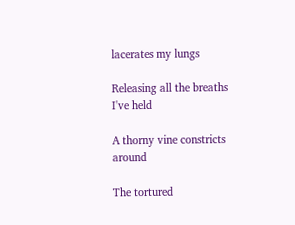lacerates my lungs

Releasing all the breaths I've held

A thorny vine constricts around

The tortured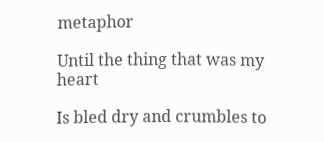metaphor

Until the thing that was my heart

Is bled dry and crumbles to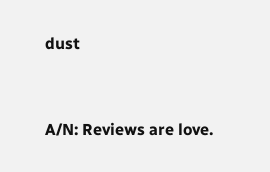dust


A/N: Reviews are love.